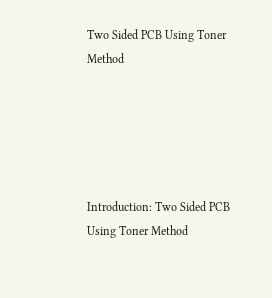Two Sided PCB Using Toner Method





Introduction: Two Sided PCB Using Toner Method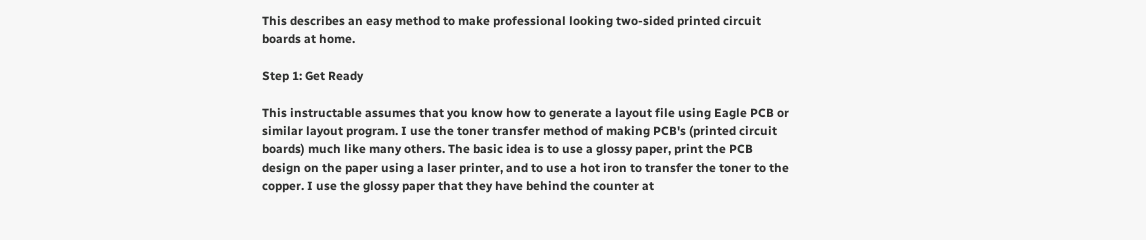This describes an easy method to make professional looking two-sided printed circuit boards at home.

Step 1: Get Ready

This instructable assumes that you know how to generate a layout file using Eagle PCB or similar layout program. I use the toner transfer method of making PCB's (printed circuit boards) much like many others. The basic idea is to use a glossy paper, print the PCB design on the paper using a laser printer, and to use a hot iron to transfer the toner to the copper. I use the glossy paper that they have behind the counter at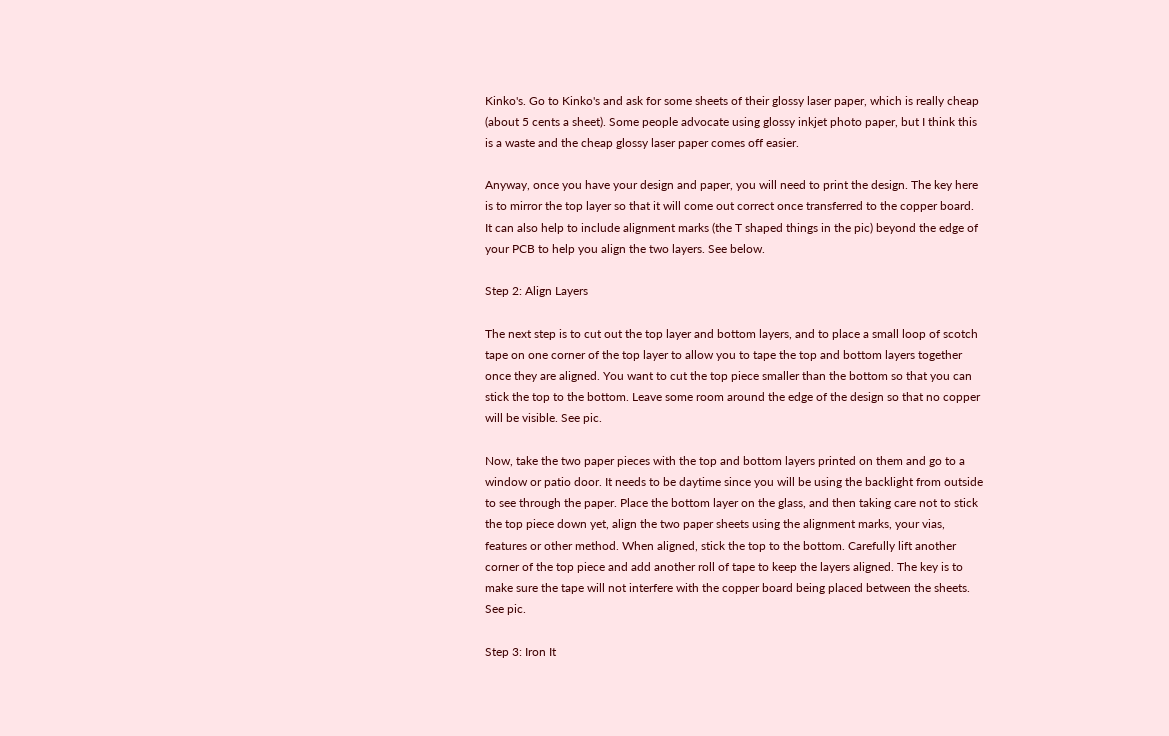Kinko's. Go to Kinko's and ask for some sheets of their glossy laser paper, which is really cheap (about 5 cents a sheet). Some people advocate using glossy inkjet photo paper, but I think this is a waste and the cheap glossy laser paper comes off easier.

Anyway, once you have your design and paper, you will need to print the design. The key here is to mirror the top layer so that it will come out correct once transferred to the copper board. It can also help to include alignment marks (the T shaped things in the pic) beyond the edge of your PCB to help you align the two layers. See below.

Step 2: Align Layers

The next step is to cut out the top layer and bottom layers, and to place a small loop of scotch tape on one corner of the top layer to allow you to tape the top and bottom layers together once they are aligned. You want to cut the top piece smaller than the bottom so that you can stick the top to the bottom. Leave some room around the edge of the design so that no copper will be visible. See pic.

Now, take the two paper pieces with the top and bottom layers printed on them and go to a window or patio door. It needs to be daytime since you will be using the backlight from outside to see through the paper. Place the bottom layer on the glass, and then taking care not to stick the top piece down yet, align the two paper sheets using the alignment marks, your vias, features or other method. When aligned, stick the top to the bottom. Carefully lift another corner of the top piece and add another roll of tape to keep the layers aligned. The key is to make sure the tape will not interfere with the copper board being placed between the sheets. See pic.

Step 3: Iron It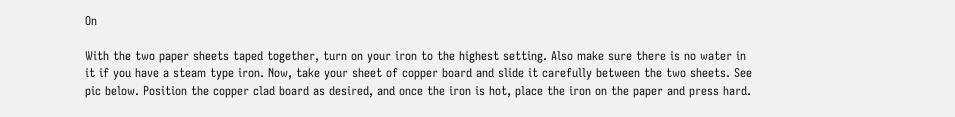On

With the two paper sheets taped together, turn on your iron to the highest setting. Also make sure there is no water in it if you have a steam type iron. Now, take your sheet of copper board and slide it carefully between the two sheets. See pic below. Position the copper clad board as desired, and once the iron is hot, place the iron on the paper and press hard.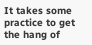It takes some practice to get the hang of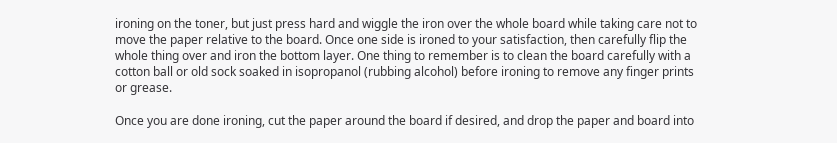ironing on the toner, but just press hard and wiggle the iron over the whole board while taking care not to move the paper relative to the board. Once one side is ironed to your satisfaction, then carefully flip the whole thing over and iron the bottom layer. One thing to remember is to clean the board carefully with a cotton ball or old sock soaked in isopropanol (rubbing alcohol) before ironing to remove any finger prints or grease.

Once you are done ironing, cut the paper around the board if desired, and drop the paper and board into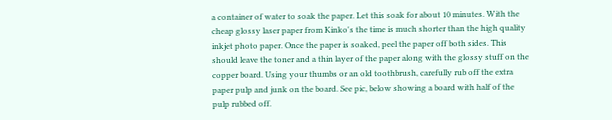a container of water to soak the paper. Let this soak for about 10 minutes. With the cheap glossy laser paper from Kinko's the time is much shorter than the high quality inkjet photo paper. Once the paper is soaked, peel the paper off both sides. This should leave the toner and a thin layer of the paper along with the glossy stuff on the copper board. Using your thumbs or an old toothbrush, carefully rub off the extra paper pulp and junk on the board. See pic, below showing a board with half of the pulp rubbed off.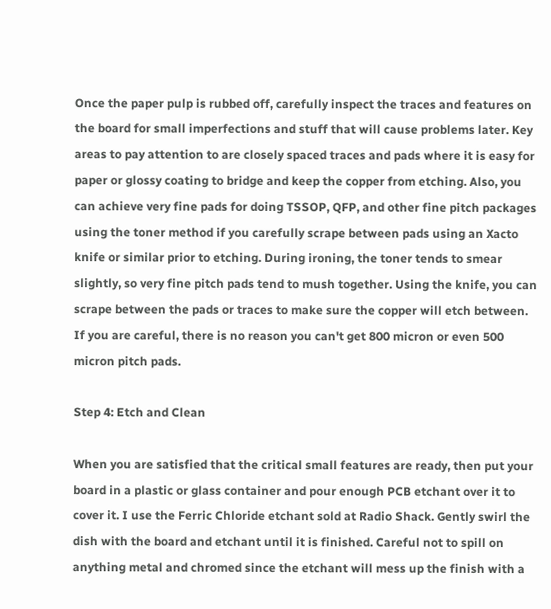Once the paper pulp is rubbed off, carefully inspect the traces and features on the board for small imperfections and stuff that will cause problems later. Key areas to pay attention to are closely spaced traces and pads where it is easy for paper or glossy coating to bridge and keep the copper from etching. Also, you can achieve very fine pads for doing TSSOP, QFP, and other fine pitch packages using the toner method if you carefully scrape between pads using an Xacto knife or similar prior to etching. During ironing, the toner tends to smear slightly, so very fine pitch pads tend to mush together. Using the knife, you can scrape between the pads or traces to make sure the copper will etch between. If you are careful, there is no reason you can't get 800 micron or even 500 micron pitch pads.

Step 4: Etch and Clean

When you are satisfied that the critical small features are ready, then put your board in a plastic or glass container and pour enough PCB etchant over it to cover it. I use the Ferric Chloride etchant sold at Radio Shack. Gently swirl the dish with the board and etchant until it is finished. Careful not to spill on anything metal and chromed since the etchant will mess up the finish with a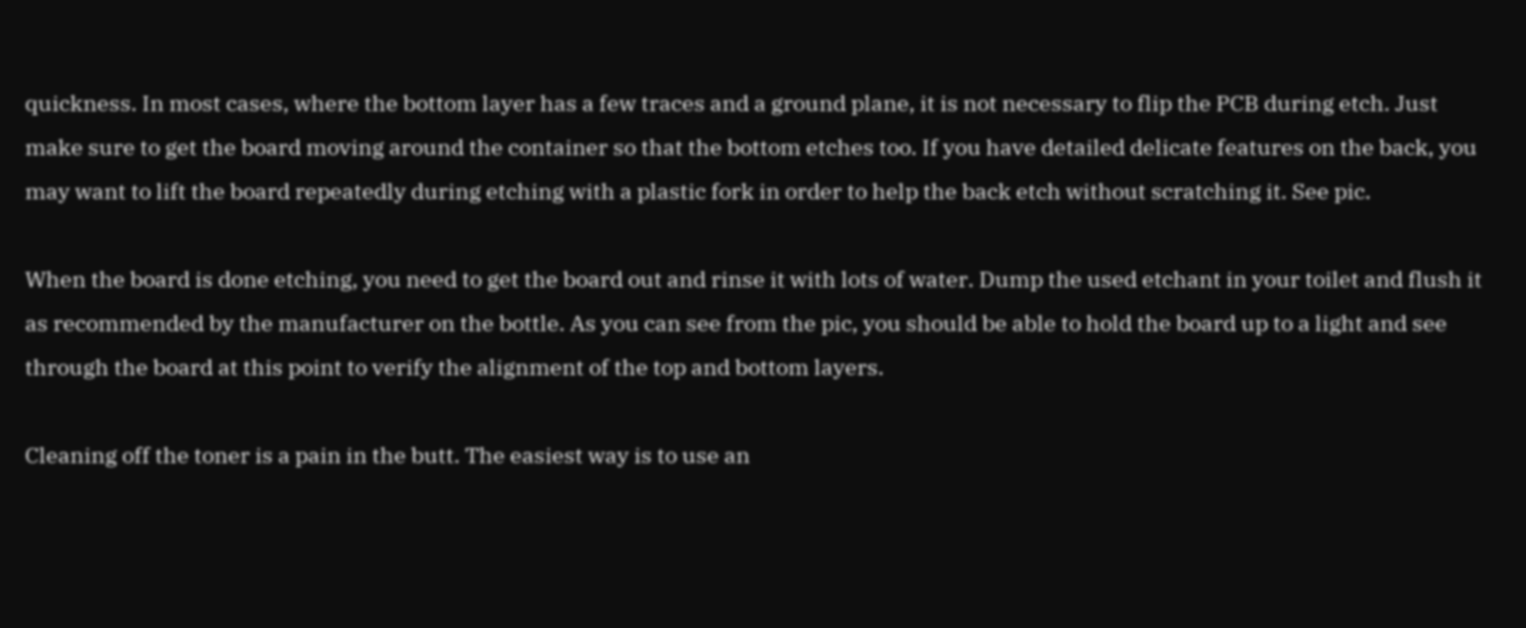quickness. In most cases, where the bottom layer has a few traces and a ground plane, it is not necessary to flip the PCB during etch. Just make sure to get the board moving around the container so that the bottom etches too. If you have detailed delicate features on the back, you may want to lift the board repeatedly during etching with a plastic fork in order to help the back etch without scratching it. See pic.

When the board is done etching, you need to get the board out and rinse it with lots of water. Dump the used etchant in your toilet and flush it as recommended by the manufacturer on the bottle. As you can see from the pic, you should be able to hold the board up to a light and see through the board at this point to verify the alignment of the top and bottom layers.

Cleaning off the toner is a pain in the butt. The easiest way is to use an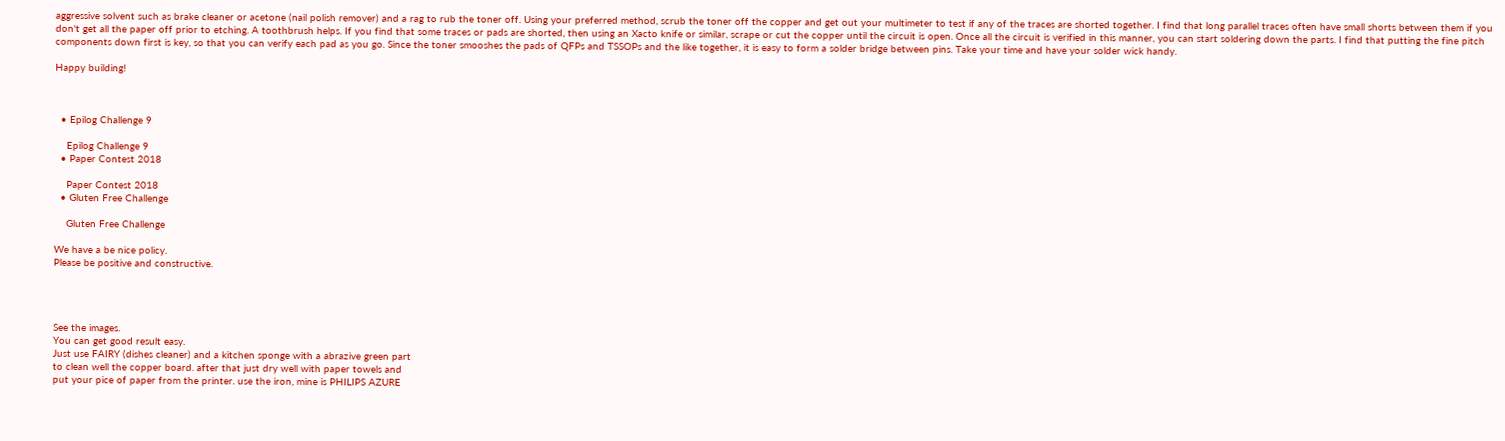aggressive solvent such as brake cleaner or acetone (nail polish remover) and a rag to rub the toner off. Using your preferred method, scrub the toner off the copper and get out your multimeter to test if any of the traces are shorted together. I find that long parallel traces often have small shorts between them if you don't get all the paper off prior to etching. A toothbrush helps. If you find that some traces or pads are shorted, then using an Xacto knife or similar, scrape or cut the copper until the circuit is open. Once all the circuit is verified in this manner, you can start soldering down the parts. I find that putting the fine pitch components down first is key, so that you can verify each pad as you go. Since the toner smooshes the pads of QFPs and TSSOPs and the like together, it is easy to form a solder bridge between pins. Take your time and have your solder wick handy.

Happy building!



  • Epilog Challenge 9

    Epilog Challenge 9
  • Paper Contest 2018

    Paper Contest 2018
  • Gluten Free Challenge

    Gluten Free Challenge

We have a be nice policy.
Please be positive and constructive.




See the images.
You can get good result easy.
Just use FAIRY (dishes cleaner) and a kitchen sponge with a abrazive green part
to clean well the copper board. after that just dry well with paper towels and
put your pice of paper from the printer. use the iron, mine is PHILIPS AZURE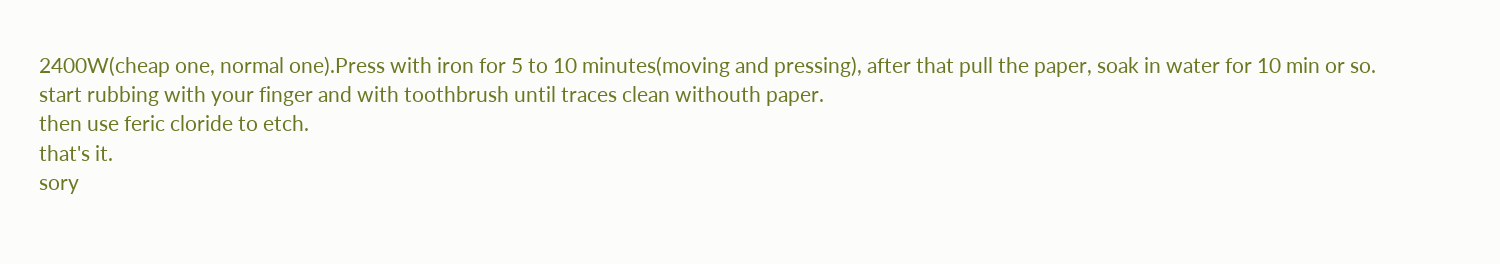2400W(cheap one, normal one).Press with iron for 5 to 10 minutes(moving and pressing), after that pull the paper, soak in water for 10 min or so.
start rubbing with your finger and with toothbrush until traces clean withouth paper.
then use feric cloride to etch.
that's it.
sory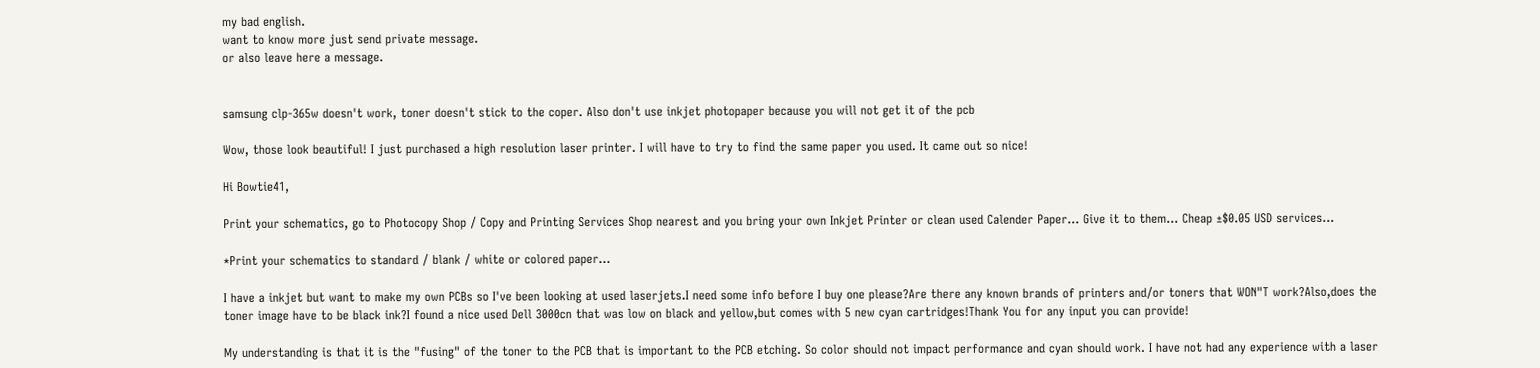my bad english.
want to know more just send private message.
or also leave here a message.


samsung clp-365w doesn't work, toner doesn't stick to the coper. Also don't use inkjet photopaper because you will not get it of the pcb

Wow, those look beautiful! I just purchased a high resolution laser printer. I will have to try to find the same paper you used. It came out so nice!

Hi Bowtie41,

Print your schematics, go to Photocopy Shop / Copy and Printing Services Shop nearest and you bring your own Inkjet Printer or clean used Calender Paper... Give it to them... Cheap ±$0.05 USD services...

*Print your schematics to standard / blank / white or colored paper...

I have a inkjet but want to make my own PCBs so I've been looking at used laserjets.I need some info before I buy one please?Are there any known brands of printers and/or toners that WON"T work?Also,does the toner image have to be black ink?I found a nice used Dell 3000cn that was low on black and yellow,but comes with 5 new cyan cartridges!Thank You for any input you can provide!

My understanding is that it is the "fusing" of the toner to the PCB that is important to the PCB etching. So color should not impact performance and cyan should work. I have not had any experience with a laser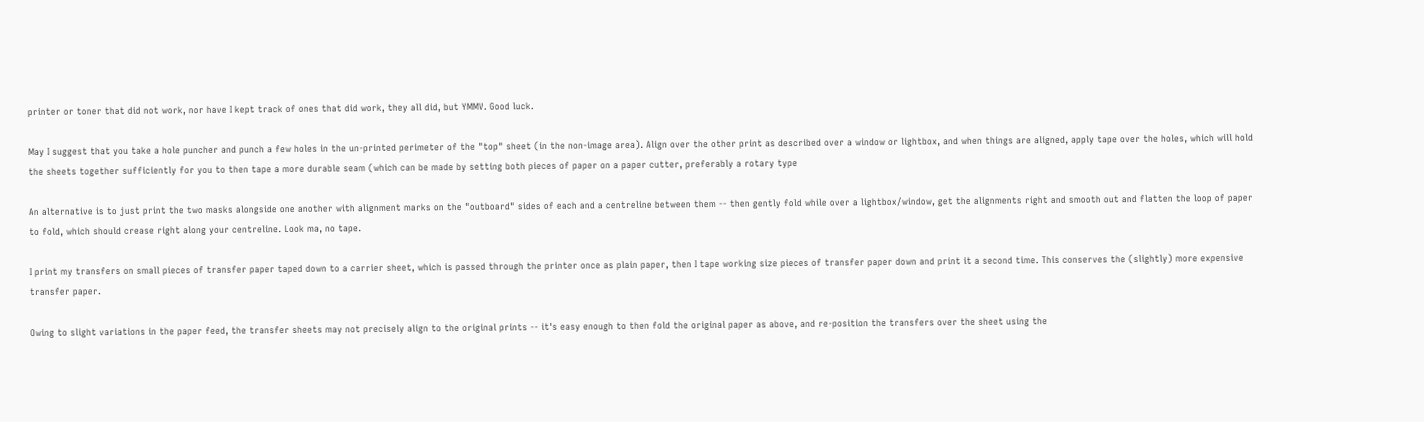printer or toner that did not work, nor have I kept track of ones that did work, they all did, but YMMV. Good luck.

May I suggest that you take a hole puncher and punch a few holes in the un-printed perimeter of the "top" sheet (in the non-image area). Align over the other print as described over a window or lightbox, and when things are aligned, apply tape over the holes, which will hold the sheets together sufficiently for you to then tape a more durable seam (which can be made by setting both pieces of paper on a paper cutter, preferably a rotary type

An alternative is to just print the two masks alongside one another with alignment marks on the "outboard" sides of each and a centreline between them -- then gently fold while over a lightbox/window, get the alignments right and smooth out and flatten the loop of paper to fold, which should crease right along your centreline. Look ma, no tape.

I print my transfers on small pieces of transfer paper taped down to a carrier sheet, which is passed through the printer once as plain paper, then I tape working size pieces of transfer paper down and print it a second time. This conserves the (slightly) more expensive transfer paper.

Owing to slight variations in the paper feed, the transfer sheets may not precisely align to the original prints -- it's easy enough to then fold the original paper as above, and re-position the transfers over the sheet using the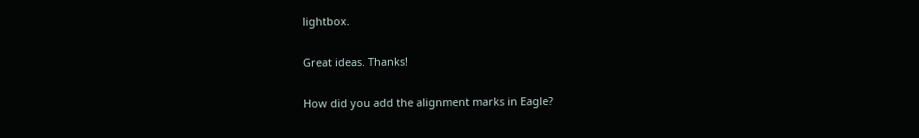lightbox.

Great ideas. Thanks!

How did you add the alignment marks in Eagle?